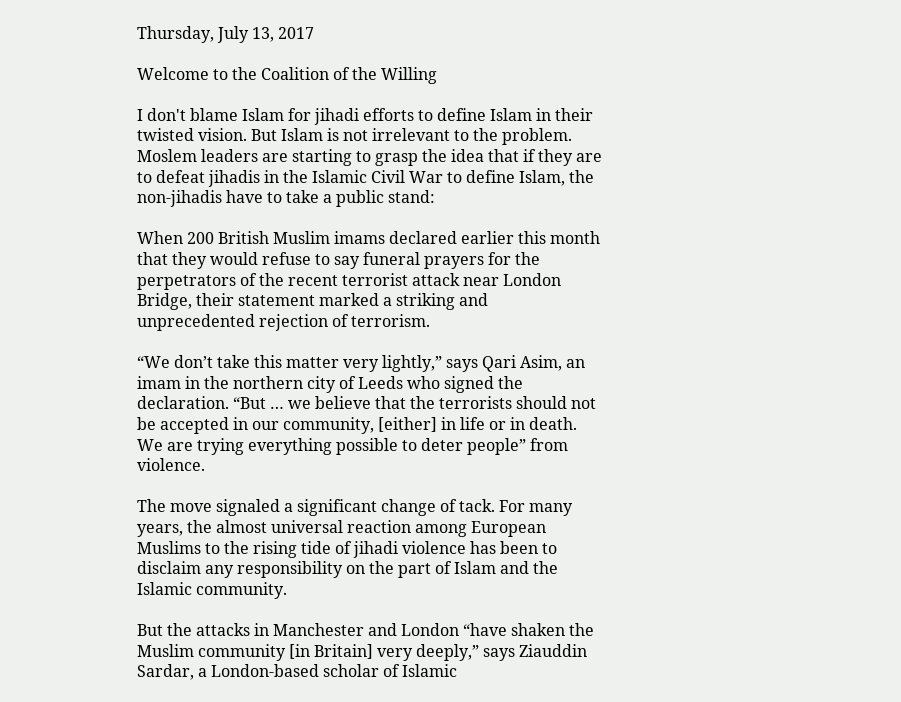Thursday, July 13, 2017

Welcome to the Coalition of the Willing

I don't blame Islam for jihadi efforts to define Islam in their twisted vision. But Islam is not irrelevant to the problem. Moslem leaders are starting to grasp the idea that if they are to defeat jihadis in the Islamic Civil War to define Islam, the non-jihadis have to take a public stand:

When 200 British Muslim imams declared earlier this month that they would refuse to say funeral prayers for the perpetrators of the recent terrorist attack near London Bridge, their statement marked a striking and unprecedented rejection of terrorism.

“We don’t take this matter very lightly,” says Qari Asim, an imam in the northern city of Leeds who signed the declaration. “But … we believe that the terrorists should not be accepted in our community, [either] in life or in death. We are trying everything possible to deter people” from violence.

The move signaled a significant change of tack. For many years, the almost universal reaction among European Muslims to the rising tide of jihadi violence has been to disclaim any responsibility on the part of Islam and the Islamic community.

But the attacks in Manchester and London “have shaken the Muslim community [in Britain] very deeply,” says Ziauddin Sardar, a London-based scholar of Islamic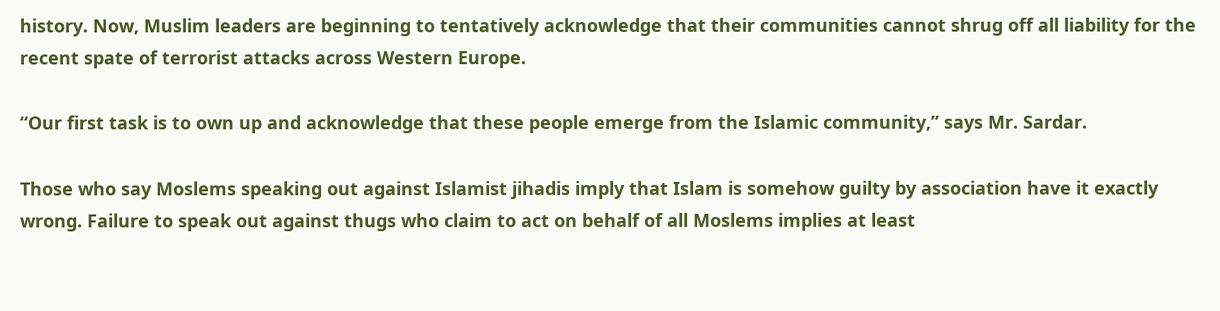history. Now, Muslim leaders are beginning to tentatively acknowledge that their communities cannot shrug off all liability for the recent spate of terrorist attacks across Western Europe.

“Our first task is to own up and acknowledge that these people emerge from the Islamic community,” says Mr. Sardar.

Those who say Moslems speaking out against Islamist jihadis imply that Islam is somehow guilty by association have it exactly wrong. Failure to speak out against thugs who claim to act on behalf of all Moslems implies at least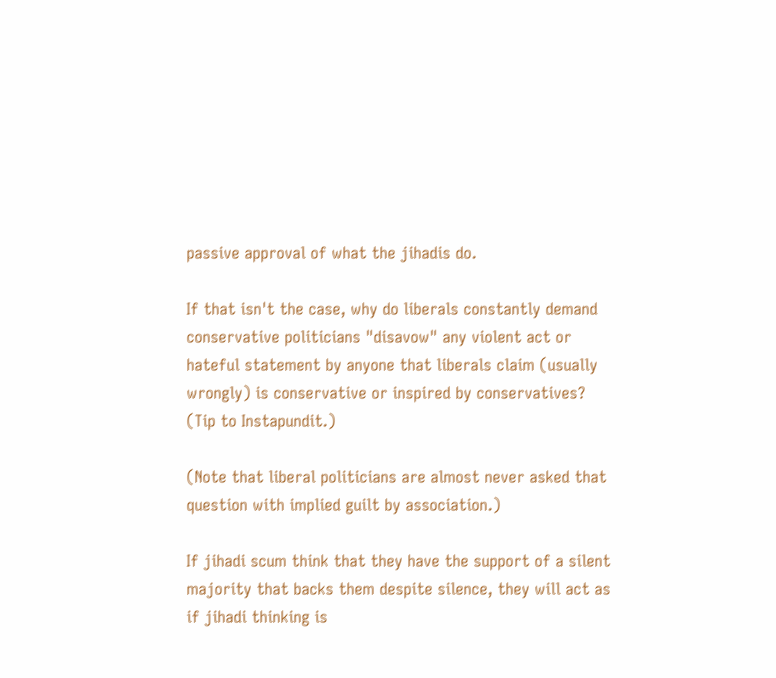passive approval of what the jihadis do.

If that isn't the case, why do liberals constantly demand conservative politicians "disavow" any violent act or hateful statement by anyone that liberals claim (usually wrongly) is conservative or inspired by conservatives? (Tip to Instapundit.)

(Note that liberal politicians are almost never asked that question with implied guilt by association.)

If jihadi scum think that they have the support of a silent majority that backs them despite silence, they will act as if jihadi thinking is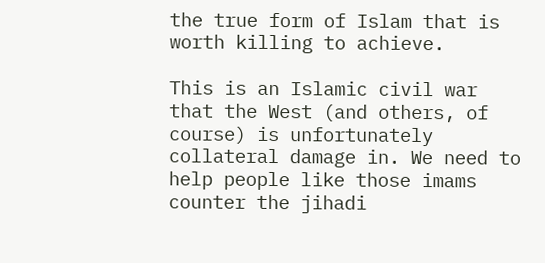the true form of Islam that is worth killing to achieve.

This is an Islamic civil war that the West (and others, of course) is unfortunately collateral damage in. We need to help people like those imams counter the jihadi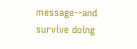message--and survive doing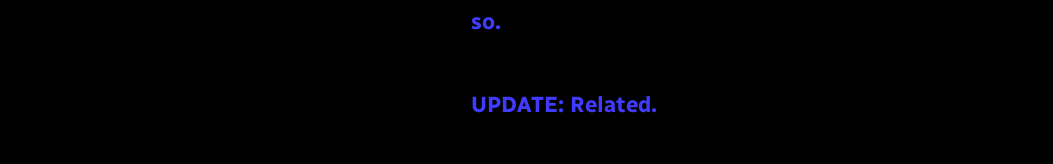so.

UPDATE: Related.